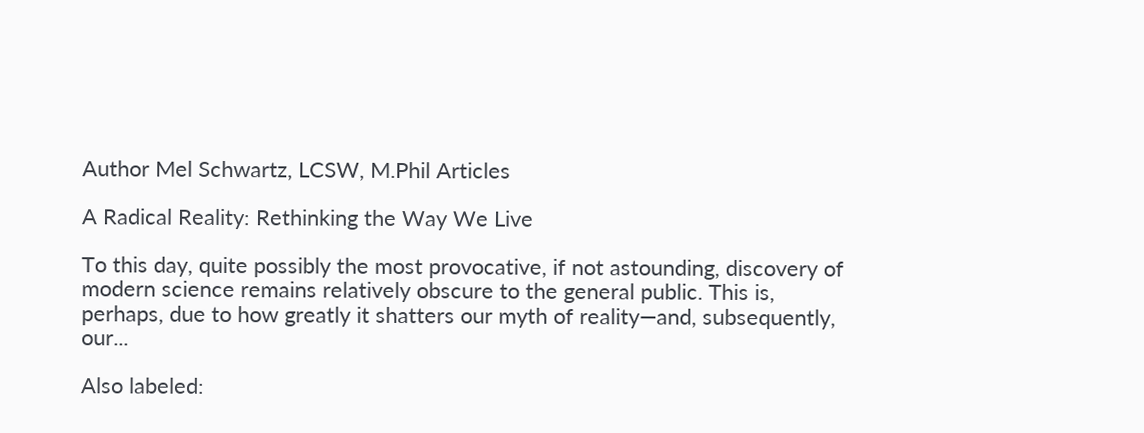Author Mel Schwartz, LCSW, M.Phil Articles

A Radical Reality: Rethinking the Way We Live

To this day, quite possibly the most provocative, if not astounding, discovery of modern science remains relatively obscure to the general public. This is, perhaps, due to how greatly it shatters our myth of reality—and, subsequently, our...

Also labeled: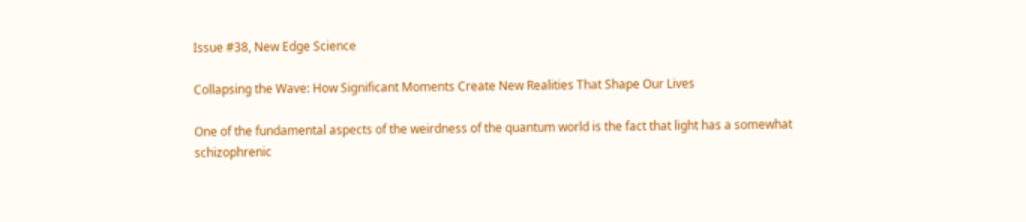Issue #38, New Edge Science

Collapsing the Wave: How Significant Moments Create New Realities That Shape Our Lives

One of the fundamental aspects of the weirdness of the quantum world is the fact that light has a somewhat schizophrenic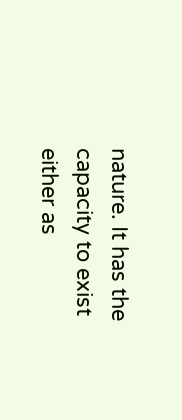nature. It has the capacity to exist either as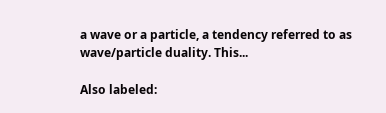a wave or a particle, a tendency referred to as wave/particle duality. This...

Also labeled: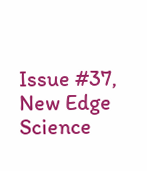Issue #37, New Edge Science